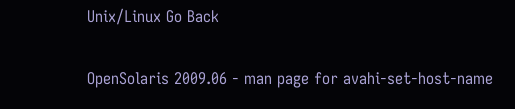Unix/Linux Go Back

OpenSolaris 2009.06 - man page for avahi-set-host-name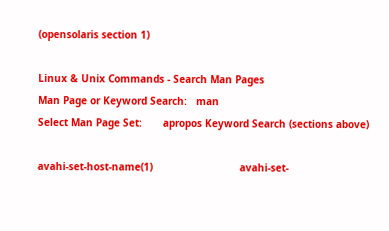(opensolaris section 1)

Linux & Unix Commands - Search Man Pages
Man Page or Keyword Search:   man
Select Man Page Set:       apropos Keyword Search (sections above)

avahi-set-host-name(1)                             avahi-set-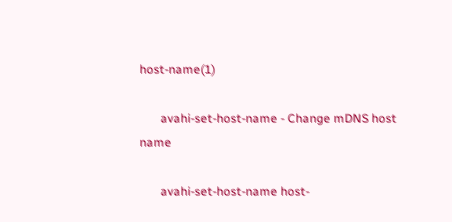host-name(1)

       avahi-set-host-name - Change mDNS host name

       avahi-set-host-name host-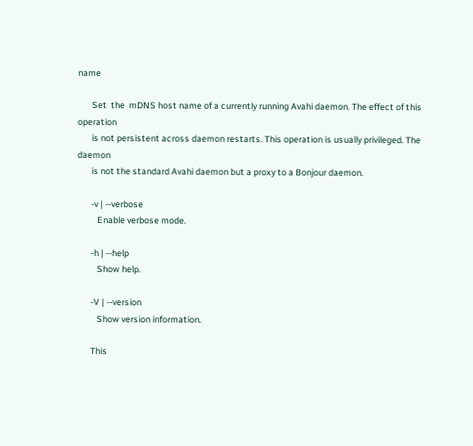name

       Set  the  mDNS host name of a currently running Avahi daemon. The effect of this operation
       is not persistent across daemon restarts. This operation is usually privileged. The daemon
       is not the standard Avahi daemon but a proxy to a Bonjour daemon.

       -v | --verbose
          Enable verbose mode.

       -h | --help
          Show help.

       -V | --version
          Show version information.

       This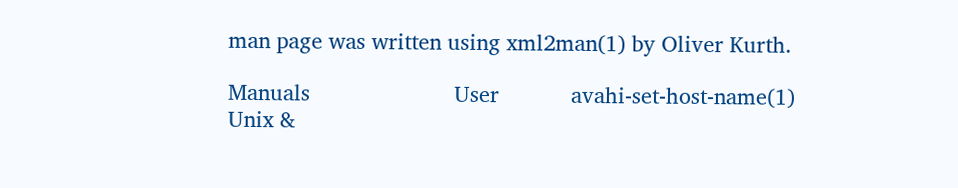man page was written using xml2man(1) by Oliver Kurth.

Manuals                        User            avahi-set-host-name(1)
Unix &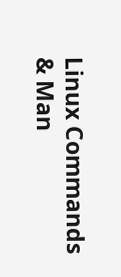Linux Commands & Man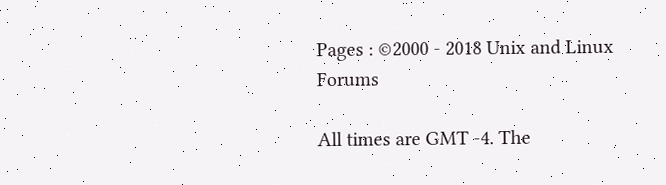Pages : ©2000 - 2018 Unix and Linux Forums

All times are GMT -4. The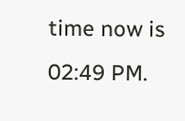time now is 02:49 PM.